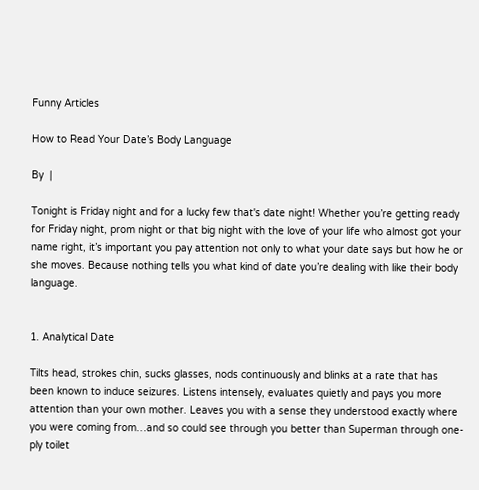Funny Articles

How to Read Your Date’s Body Language

By  |

Tonight is Friday night and for a lucky few that's date night! Whether you’re getting ready for Friday night, prom night or that big night with the love of your life who almost got your name right, it’s important you pay attention not only to what your date says but how he or she moves. Because nothing tells you what kind of date you’re dealing with like their body language.


1. Analytical Date

Tilts head, strokes chin, sucks glasses, nods continuously and blinks at a rate that has been known to induce seizures. Listens intensely, evaluates quietly and pays you more attention than your own mother. Leaves you with a sense they understood exactly where you were coming from…and so could see through you better than Superman through one-ply toilet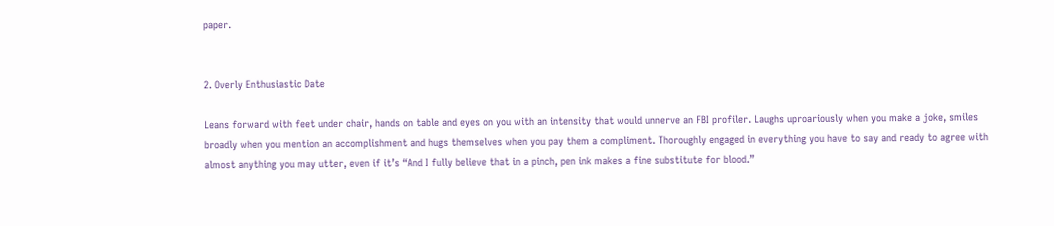paper.


2. Overly Enthusiastic Date

Leans forward with feet under chair, hands on table and eyes on you with an intensity that would unnerve an FBI profiler. Laughs uproariously when you make a joke, smiles broadly when you mention an accomplishment and hugs themselves when you pay them a compliment. Thoroughly engaged in everything you have to say and ready to agree with almost anything you may utter, even if it’s “And I fully believe that in a pinch, pen ink makes a fine substitute for blood.”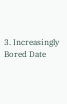3. Increasingly Bored Date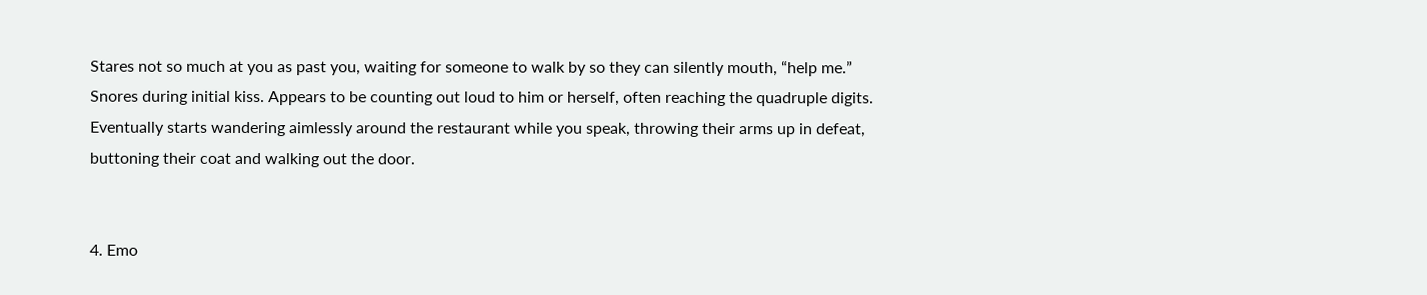Stares not so much at you as past you, waiting for someone to walk by so they can silently mouth, “help me.” Snores during initial kiss. Appears to be counting out loud to him or herself, often reaching the quadruple digits. Eventually starts wandering aimlessly around the restaurant while you speak, throwing their arms up in defeat, buttoning their coat and walking out the door.


4. Emo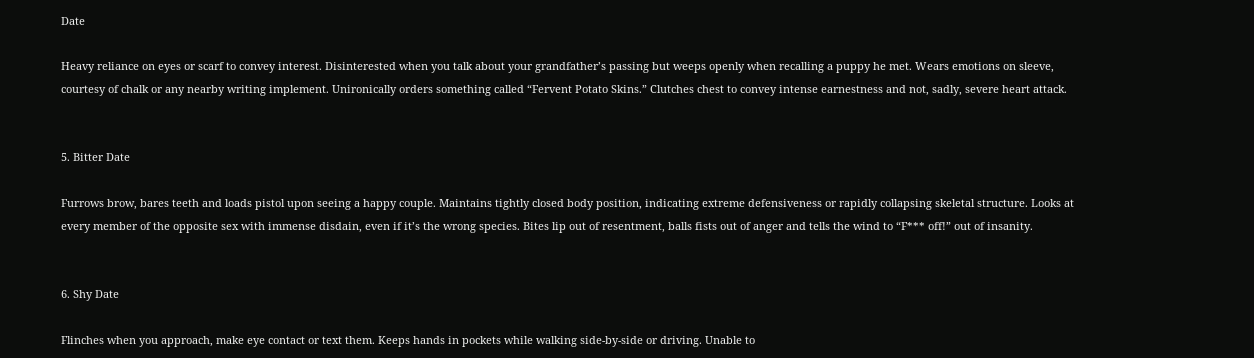Date

Heavy reliance on eyes or scarf to convey interest. Disinterested when you talk about your grandfather’s passing but weeps openly when recalling a puppy he met. Wears emotions on sleeve, courtesy of chalk or any nearby writing implement. Unironically orders something called “Fervent Potato Skins.” Clutches chest to convey intense earnestness and not, sadly, severe heart attack.


5. Bitter Date

Furrows brow, bares teeth and loads pistol upon seeing a happy couple. Maintains tightly closed body position, indicating extreme defensiveness or rapidly collapsing skeletal structure. Looks at every member of the opposite sex with immense disdain, even if it’s the wrong species. Bites lip out of resentment, balls fists out of anger and tells the wind to “F*** off!” out of insanity.


6. Shy Date

Flinches when you approach, make eye contact or text them. Keeps hands in pockets while walking side-by-side or driving. Unable to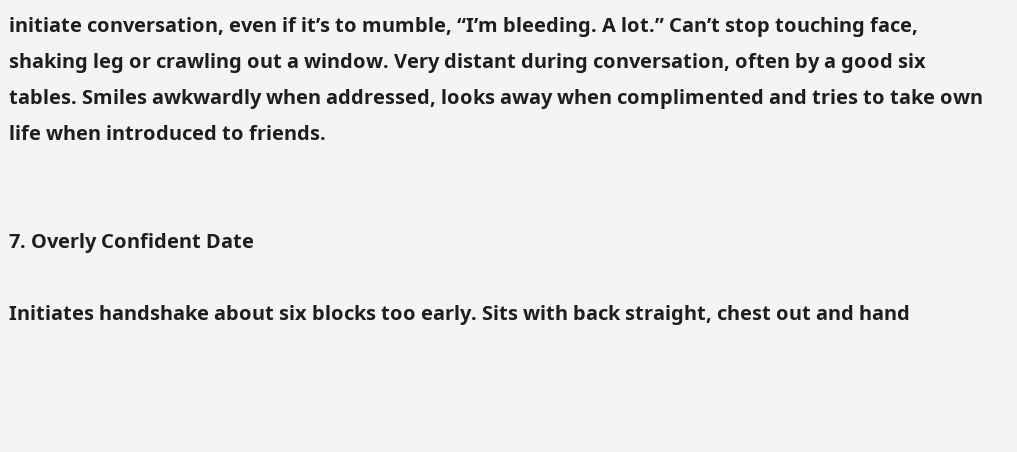initiate conversation, even if it’s to mumble, “I’m bleeding. A lot.” Can’t stop touching face, shaking leg or crawling out a window. Very distant during conversation, often by a good six tables. Smiles awkwardly when addressed, looks away when complimented and tries to take own life when introduced to friends.


7. Overly Confident Date

Initiates handshake about six blocks too early. Sits with back straight, chest out and hand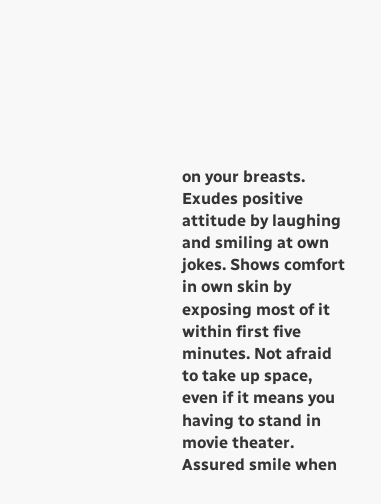on your breasts. Exudes positive attitude by laughing and smiling at own jokes. Shows comfort in own skin by exposing most of it within first five minutes. Not afraid to take up space, even if it means you having to stand in movie theater. Assured smile when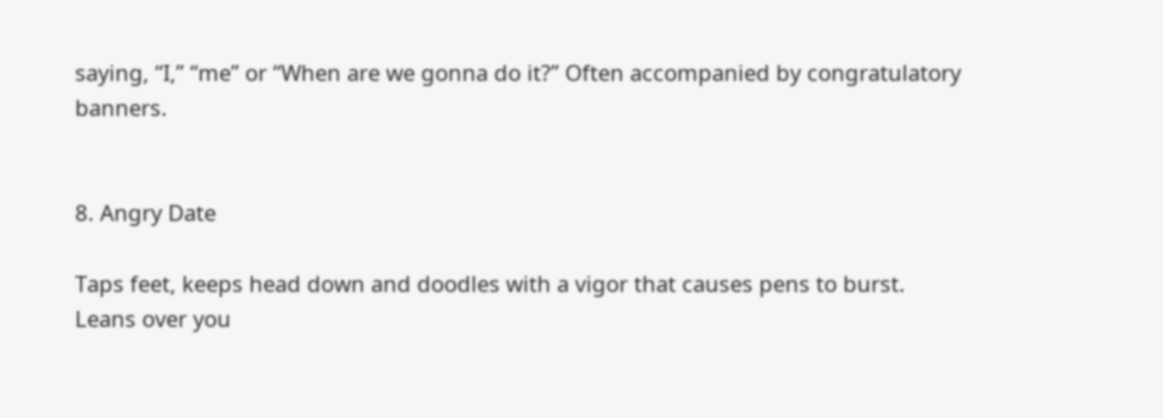saying, “I,” “me” or “When are we gonna do it?” Often accompanied by congratulatory banners.


8. Angry Date

Taps feet, keeps head down and doodles with a vigor that causes pens to burst. Leans over you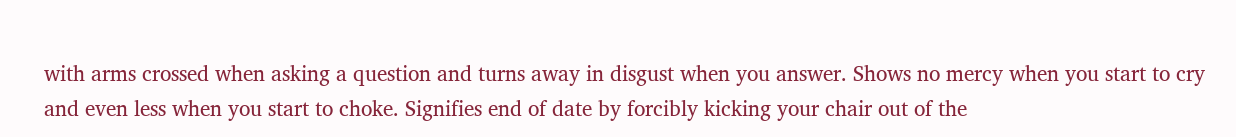with arms crossed when asking a question and turns away in disgust when you answer. Shows no mercy when you start to cry and even less when you start to choke. Signifies end of date by forcibly kicking your chair out of the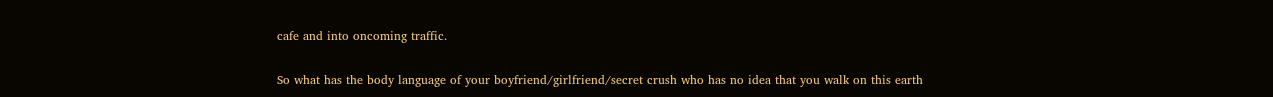cafe and into oncoming traffic.

So what has the body language of your boyfriend/girlfriend/secret crush who has no idea that you walk on this earth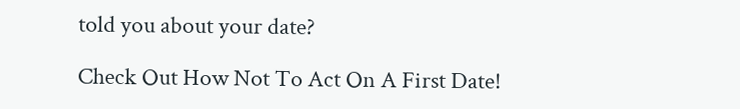told you about your date?

Check Out How Not To Act On A First Date!